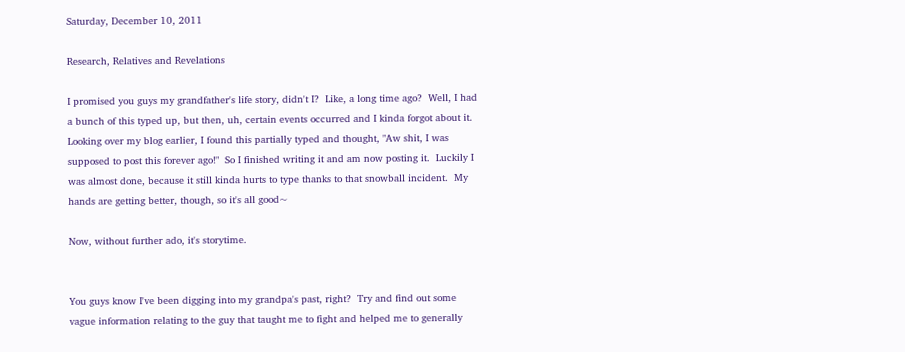Saturday, December 10, 2011

Research, Relatives and Revelations

I promised you guys my grandfather's life story, didn't I?  Like, a long time ago?  Well, I had a bunch of this typed up, but then, uh, certain events occurred and I kinda forgot about it.  Looking over my blog earlier, I found this partially typed and thought, "Aw shit, I was supposed to post this forever ago!"  So I finished writing it and am now posting it.  Luckily I was almost done, because it still kinda hurts to type thanks to that snowball incident.  My hands are getting better, though, so it's all good~

Now, without further ado, it's storytime.


You guys know I've been digging into my grandpa's past, right?  Try and find out some vague information relating to the guy that taught me to fight and helped me to generally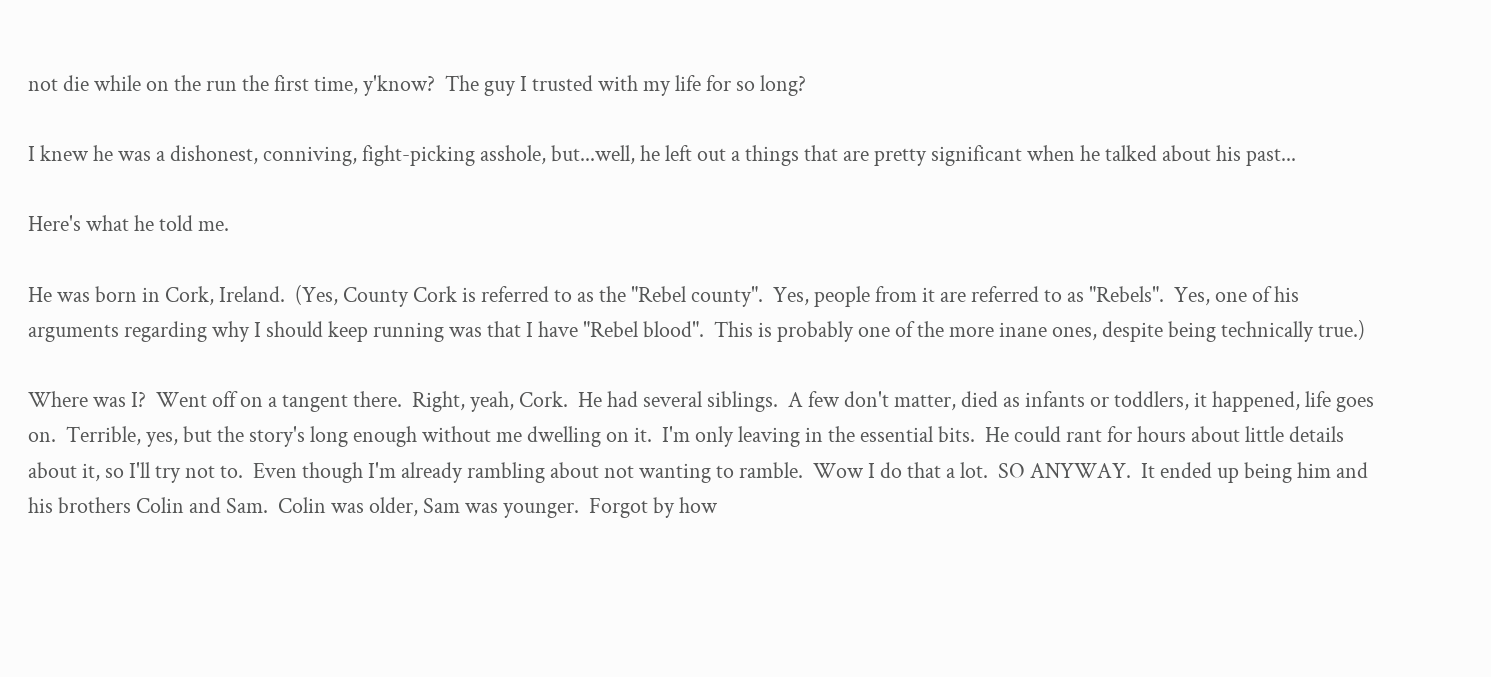not die while on the run the first time, y'know?  The guy I trusted with my life for so long?

I knew he was a dishonest, conniving, fight-picking asshole, but...well, he left out a things that are pretty significant when he talked about his past...

Here's what he told me.

He was born in Cork, Ireland.  (Yes, County Cork is referred to as the "Rebel county".  Yes, people from it are referred to as "Rebels".  Yes, one of his arguments regarding why I should keep running was that I have "Rebel blood".  This is probably one of the more inane ones, despite being technically true.)

Where was I?  Went off on a tangent there.  Right, yeah, Cork.  He had several siblings.  A few don't matter, died as infants or toddlers, it happened, life goes on.  Terrible, yes, but the story's long enough without me dwelling on it.  I'm only leaving in the essential bits.  He could rant for hours about little details about it, so I'll try not to.  Even though I'm already rambling about not wanting to ramble.  Wow I do that a lot.  SO ANYWAY.  It ended up being him and his brothers Colin and Sam.  Colin was older, Sam was younger.  Forgot by how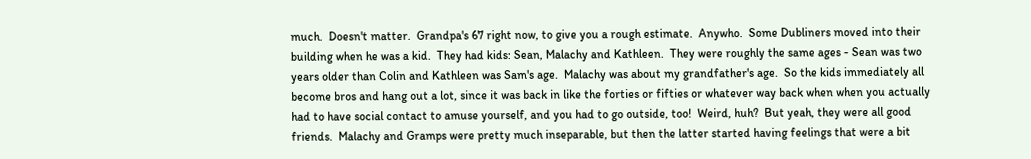much.  Doesn't matter.  Grandpa's 67 right now, to give you a rough estimate.  Anywho.  Some Dubliners moved into their building when he was a kid.  They had kids: Sean, Malachy and Kathleen.  They were roughly the same ages - Sean was two years older than Colin and Kathleen was Sam's age.  Malachy was about my grandfather's age.  So the kids immediately all become bros and hang out a lot, since it was back in like the forties or fifties or whatever way back when when you actually had to have social contact to amuse yourself, and you had to go outside, too!  Weird, huh?  But yeah, they were all good friends.  Malachy and Gramps were pretty much inseparable, but then the latter started having feelings that were a bit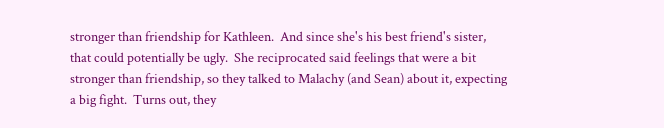stronger than friendship for Kathleen.  And since she's his best friend's sister, that could potentially be ugly.  She reciprocated said feelings that were a bit stronger than friendship, so they talked to Malachy (and Sean) about it, expecting a big fight.  Turns out, they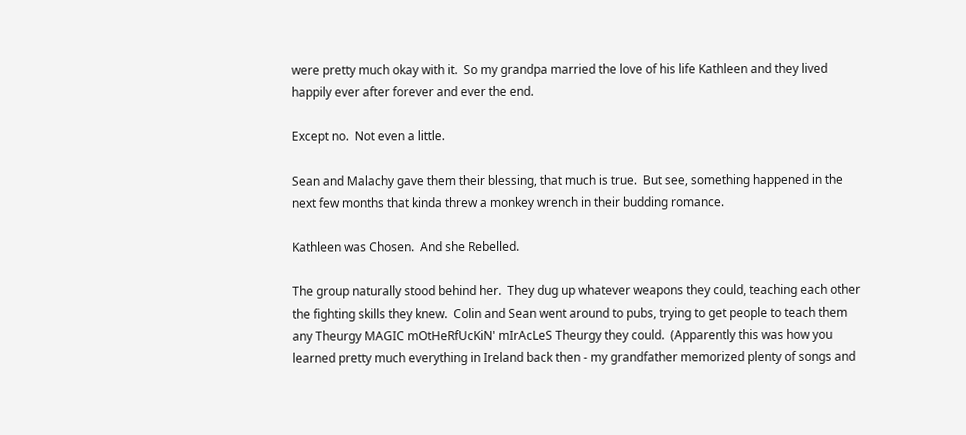were pretty much okay with it.  So my grandpa married the love of his life Kathleen and they lived happily ever after forever and ever the end.

Except no.  Not even a little.

Sean and Malachy gave them their blessing, that much is true.  But see, something happened in the next few months that kinda threw a monkey wrench in their budding romance.

Kathleen was Chosen.  And she Rebelled.

The group naturally stood behind her.  They dug up whatever weapons they could, teaching each other the fighting skills they knew.  Colin and Sean went around to pubs, trying to get people to teach them any Theurgy MAGIC mOtHeRfUcKiN' mIrAcLeS Theurgy they could.  (Apparently this was how you learned pretty much everything in Ireland back then - my grandfather memorized plenty of songs and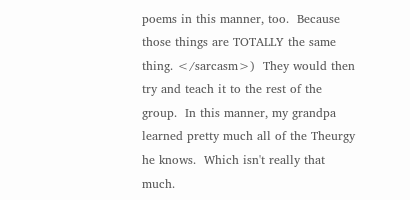poems in this manner, too.  Because those things are TOTALLY the same thing. </sarcasm>)  They would then try and teach it to the rest of the group.  In this manner, my grandpa learned pretty much all of the Theurgy he knows.  Which isn't really that much.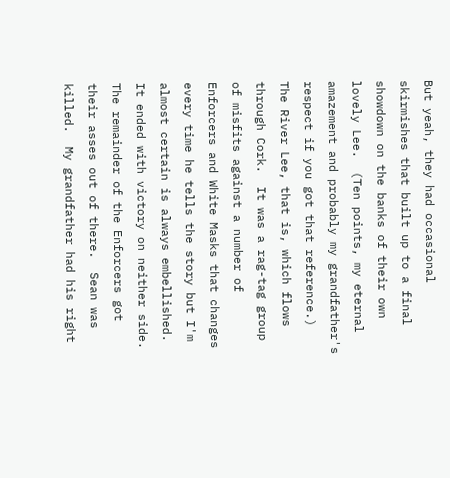But yeah, they had occasional skirmishes that built up to a final showdown on the banks of their own lovely Lee.  (Ten points, my eternal amazement and probably my grandfather's respect if you got that reference.)  The River Lee, that is, which flows through Cork.  It was a rag-tag group of misfits against a number of Enforcers and White Masks that changes every time he tells the story but I'm almost certain is always embellished.  It ended with victory on neither side.  The remainder of the Enforcers got their asses out of there.  Sean was killed.  My grandfather had his right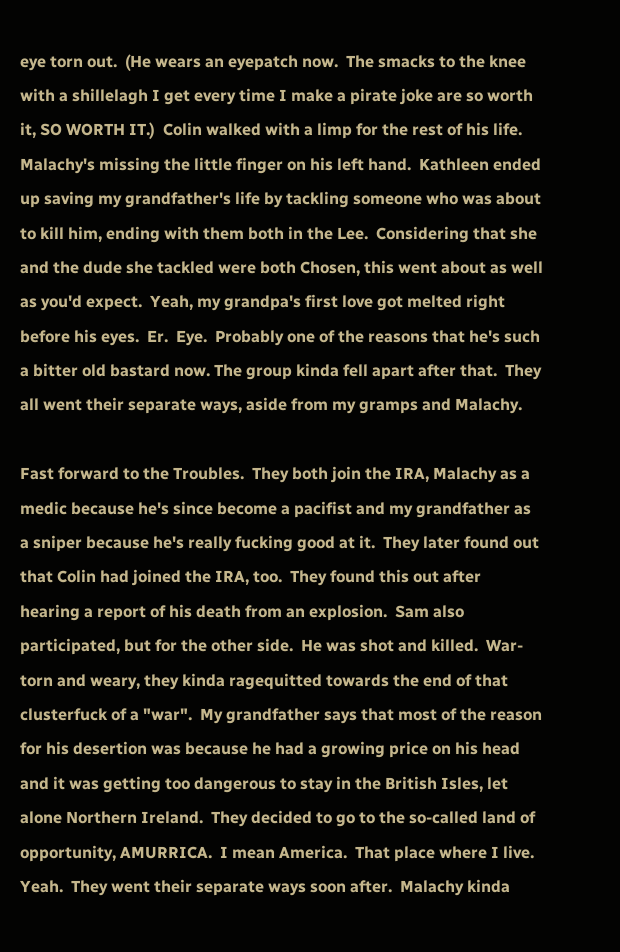eye torn out.  (He wears an eyepatch now.  The smacks to the knee with a shillelagh I get every time I make a pirate joke are so worth it, SO WORTH IT.)  Colin walked with a limp for the rest of his life.  Malachy's missing the little finger on his left hand.  Kathleen ended up saving my grandfather's life by tackling someone who was about to kill him, ending with them both in the Lee.  Considering that she and the dude she tackled were both Chosen, this went about as well as you'd expect.  Yeah, my grandpa's first love got melted right before his eyes.  Er.  Eye.  Probably one of the reasons that he's such a bitter old bastard now. The group kinda fell apart after that.  They all went their separate ways, aside from my gramps and Malachy.

Fast forward to the Troubles.  They both join the IRA, Malachy as a medic because he's since become a pacifist and my grandfather as a sniper because he's really fucking good at it.  They later found out that Colin had joined the IRA, too.  They found this out after hearing a report of his death from an explosion.  Sam also participated, but for the other side.  He was shot and killed.  War-torn and weary, they kinda ragequitted towards the end of that clusterfuck of a "war".  My grandfather says that most of the reason for his desertion was because he had a growing price on his head and it was getting too dangerous to stay in the British Isles, let alone Northern Ireland.  They decided to go to the so-called land of opportunity, AMURRICA.  I mean America.  That place where I live.  Yeah.  They went their separate ways soon after.  Malachy kinda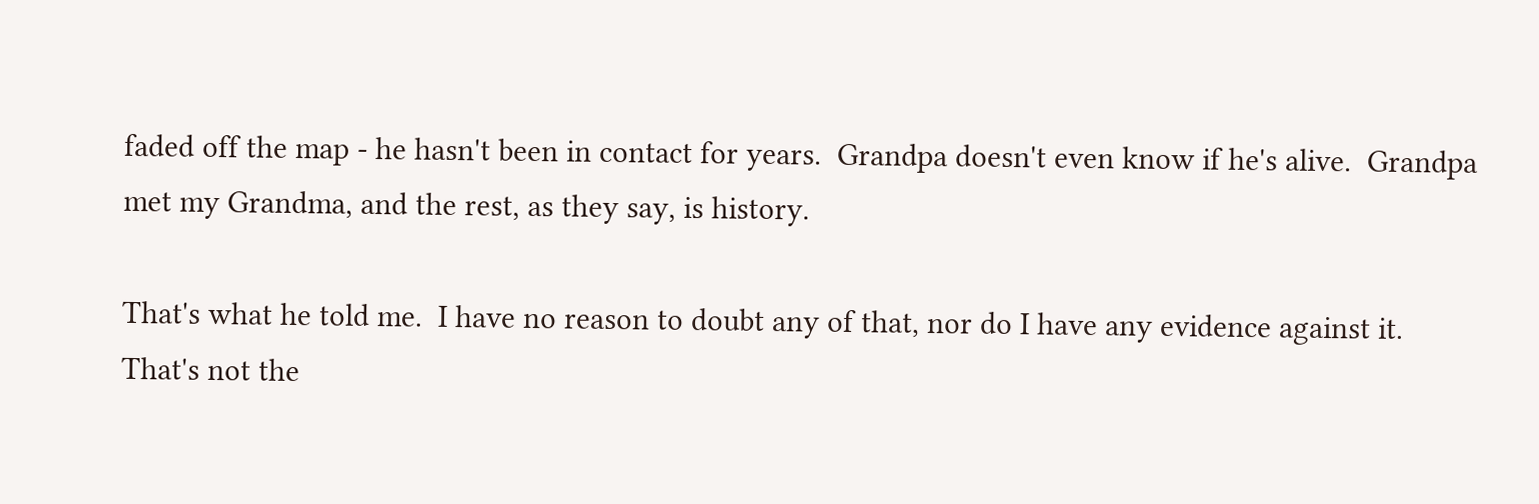faded off the map - he hasn't been in contact for years.  Grandpa doesn't even know if he's alive.  Grandpa met my Grandma, and the rest, as they say, is history.

That's what he told me.  I have no reason to doubt any of that, nor do I have any evidence against it.  That's not the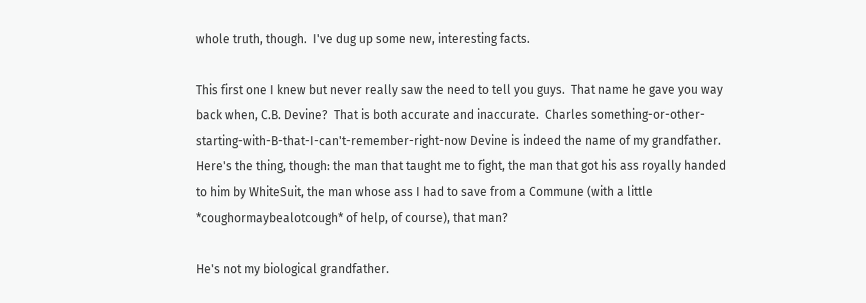whole truth, though.  I've dug up some new, interesting facts.

This first one I knew but never really saw the need to tell you guys.  That name he gave you way back when, C.B. Devine?  That is both accurate and inaccurate.  Charles something-or-other-starting-with-B-that-I-can't-remember-right-now Devine is indeed the name of my grandfather.  Here's the thing, though: the man that taught me to fight, the man that got his ass royally handed to him by WhiteSuit, the man whose ass I had to save from a Commune (with a little *coughormaybealotcough* of help, of course), that man?

He's not my biological grandfather.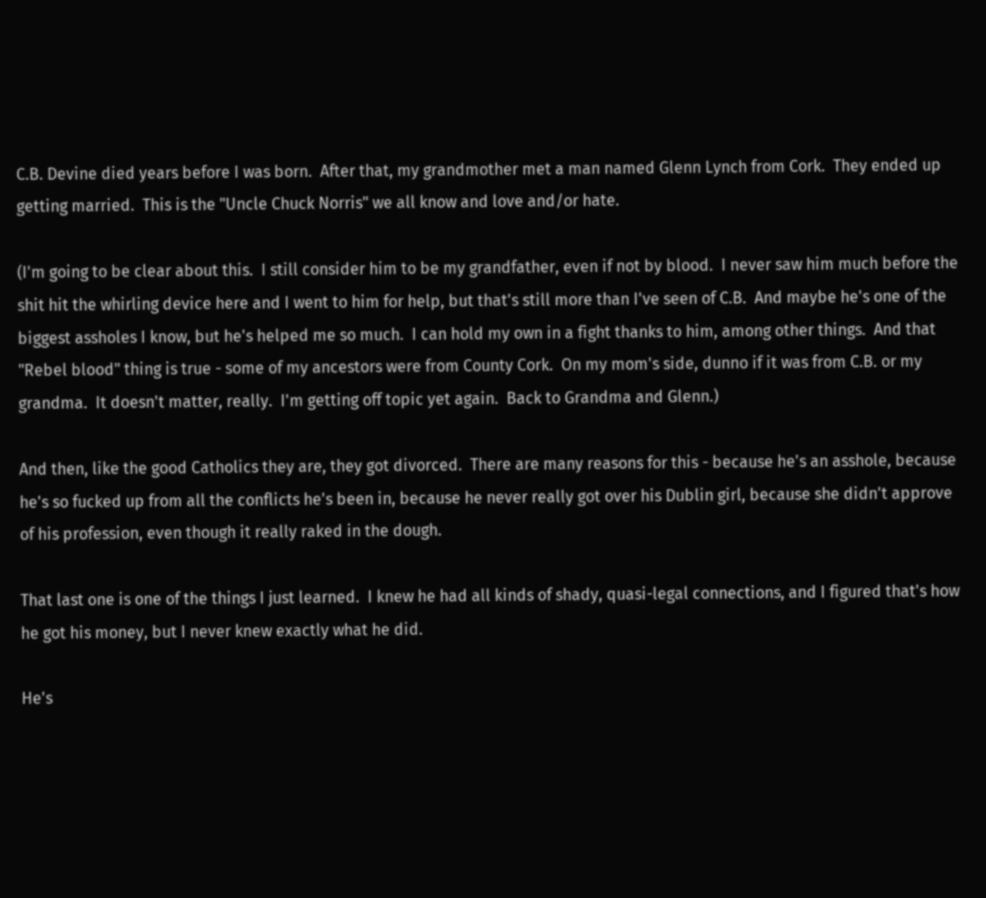C.B. Devine died years before I was born.  After that, my grandmother met a man named Glenn Lynch from Cork.  They ended up getting married.  This is the "Uncle Chuck Norris" we all know and love and/or hate.

(I'm going to be clear about this.  I still consider him to be my grandfather, even if not by blood.  I never saw him much before the shit hit the whirling device here and I went to him for help, but that's still more than I've seen of C.B.  And maybe he's one of the biggest assholes I know, but he's helped me so much.  I can hold my own in a fight thanks to him, among other things.  And that "Rebel blood" thing is true - some of my ancestors were from County Cork.  On my mom's side, dunno if it was from C.B. or my grandma.  It doesn't matter, really.  I'm getting off topic yet again.  Back to Grandma and Glenn.)

And then, like the good Catholics they are, they got divorced.  There are many reasons for this - because he's an asshole, because he's so fucked up from all the conflicts he's been in, because he never really got over his Dublin girl, because she didn't approve of his profession, even though it really raked in the dough.

That last one is one of the things I just learned.  I knew he had all kinds of shady, quasi-legal connections, and I figured that's how he got his money, but I never knew exactly what he did.

He's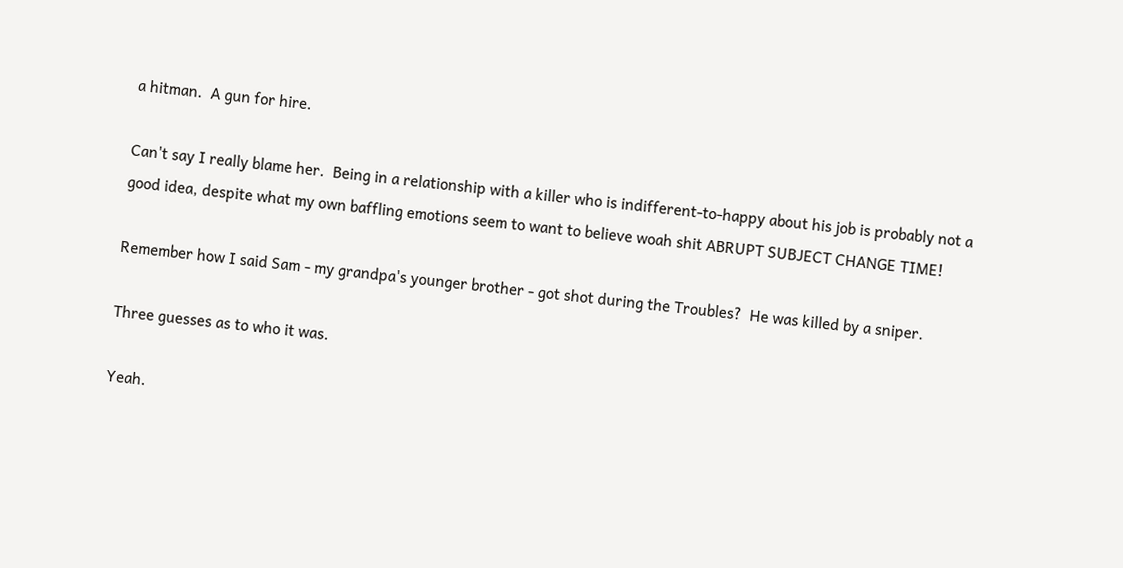a hitman.  A gun for hire.

Can't say I really blame her.  Being in a relationship with a killer who is indifferent-to-happy about his job is probably not a good idea, despite what my own baffling emotions seem to want to believe woah shit ABRUPT SUBJECT CHANGE TIME!

Remember how I said Sam - my grandpa's younger brother - got shot during the Troubles?  He was killed by a sniper.

Three guesses as to who it was.

Yeah.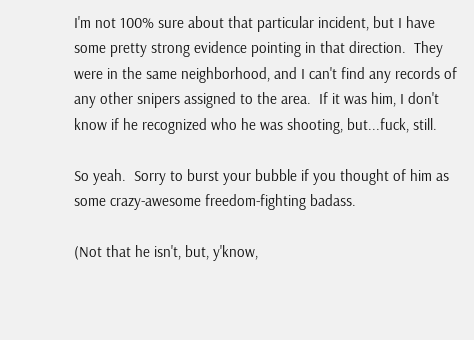I'm not 100% sure about that particular incident, but I have some pretty strong evidence pointing in that direction.  They were in the same neighborhood, and I can't find any records of any other snipers assigned to the area.  If it was him, I don't know if he recognized who he was shooting, but...fuck, still.

So yeah.  Sorry to burst your bubble if you thought of him as some crazy-awesome freedom-fighting badass.

(Not that he isn't, but, y'know,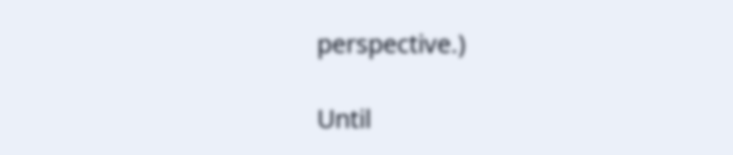perspective.)

Until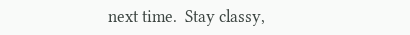next time.  Stay classy,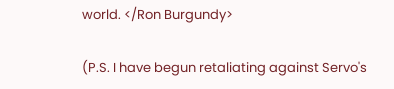world. </Ron Burgundy>

(P.S. I have begun retaliating against Servo's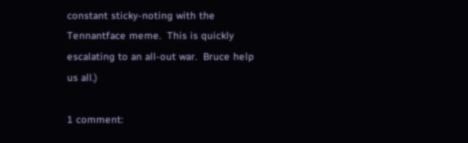constant sticky-noting with the Tennantface meme.  This is quickly escalating to an all-out war.  Bruce help us all.)

1 comment: